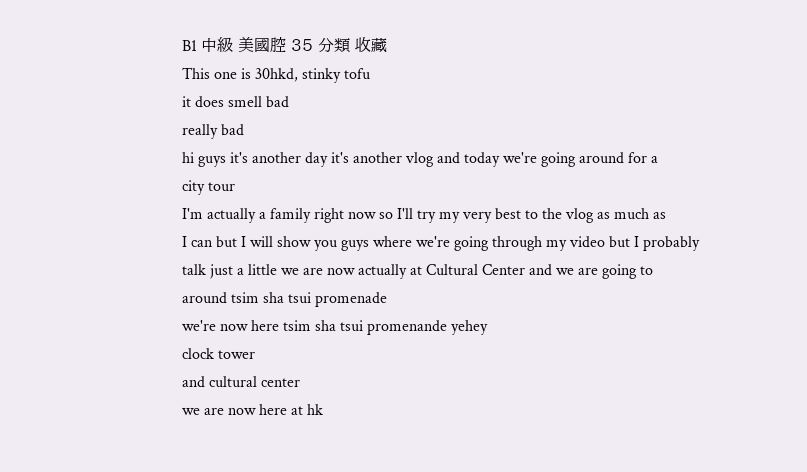B1 中級 美國腔 35 分類 收藏
This one is 30hkd, stinky tofu
it does smell bad
really bad
hi guys it's another day it's another vlog and today we're going around for a
city tour
I'm actually a family right now so I'll try my very best to the vlog as much as
I can but I will show you guys where we're going through my video but I probably
talk just a little we are now actually at Cultural Center and we are going to
around tsim sha tsui promenade
we're now here tsim sha tsui promenande yehey
clock tower
and cultural center
we are now here at hk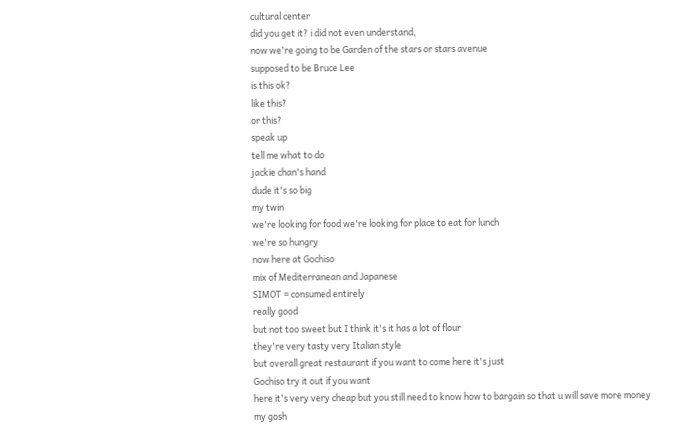cultural center
did you get it? i did not even understand,
now we're going to be Garden of the stars or stars avenue
supposed to be Bruce Lee
is this ok?
like this?
or this?
speak up
tell me what to do
jackie chan's hand
dude it's so big
my twin
we're looking for food we're looking for place to eat for lunch
we're so hungry
now here at Gochiso
mix of Mediterranean and Japanese
SIMOT = consumed entirely
really good
but not too sweet but I think it's it has a lot of flour
they're very tasty very Italian style
but overall great restaurant if you want to come here it's just
Gochiso try it out if you want
here it's very very cheap but you still need to know how to bargain so that u will save more money
my gosh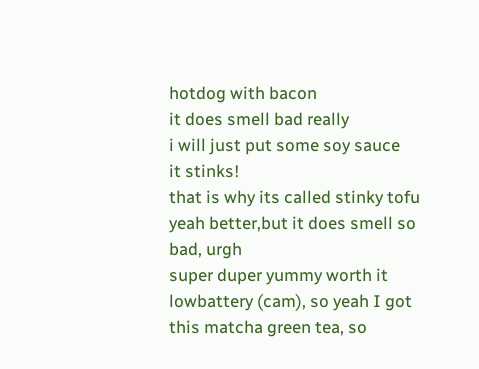hotdog with bacon
it does smell bad really
i will just put some soy sauce
it stinks!
that is why its called stinky tofu
yeah better,but it does smell so bad, urgh
super duper yummy worth it
lowbattery (cam), so yeah I got this matcha green tea, so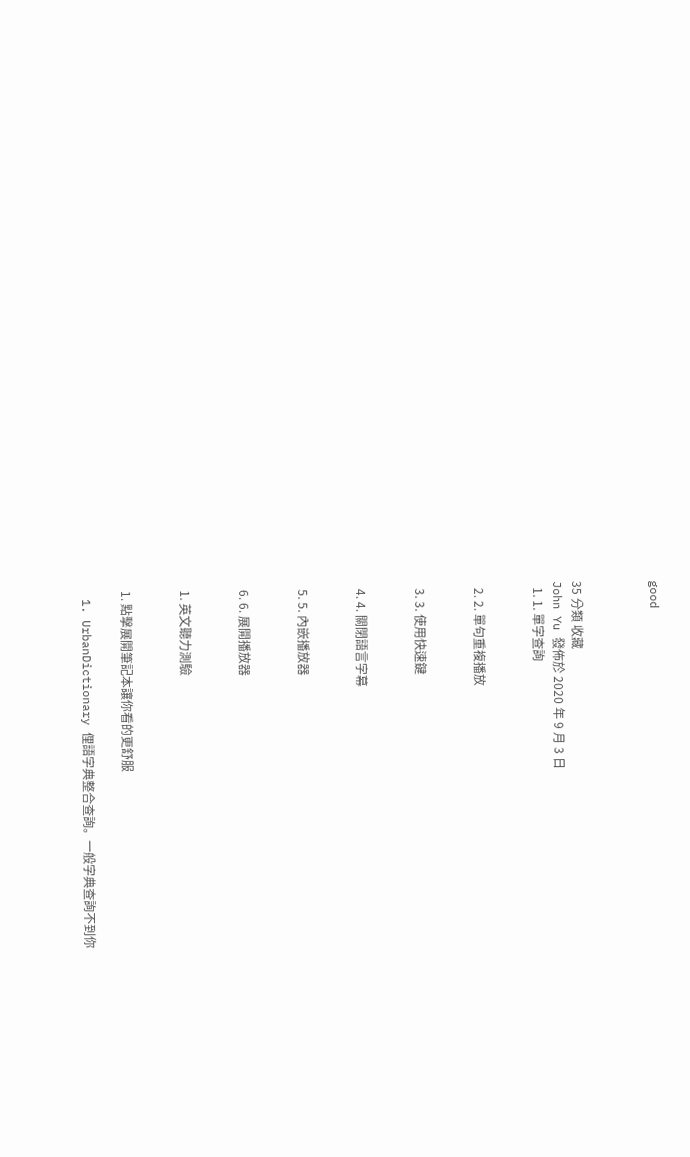good



35 分類 收藏
John Yu 發佈於 2020 年 9 月 3 日
  1. 1. 單字查詢


  2. 2. 單句重複播放


  3. 3. 使用快速鍵


  4. 4. 關閉語言字幕


  5. 5. 內嵌播放器


  6. 6. 展開播放器


  1. 英文聽力測驗


  1. 點擊展開筆記本讓你看的更舒服

  1. UrbanDictionary 俚語字典整合查詢。一般字典查詢不到你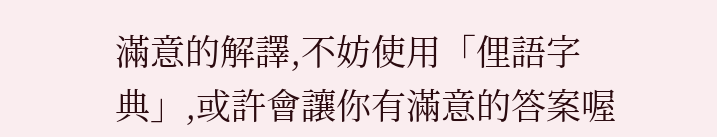滿意的解譯,不妨使用「俚語字典」,或許會讓你有滿意的答案喔